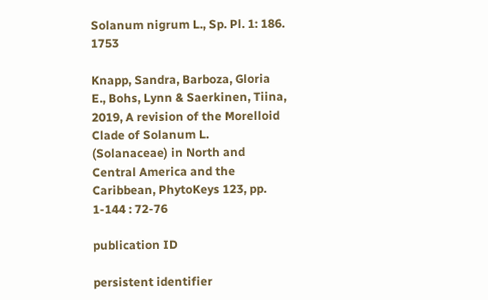Solanum nigrum L., Sp. Pl. 1: 186. 1753

Knapp, Sandra, Barboza, Gloria E., Bohs, Lynn & Saerkinen, Tiina, 2019, A revision of the Morelloid Clade of Solanum L. (Solanaceae) in North and Central America and the Caribbean, PhytoKeys 123, pp. 1-144 : 72-76

publication ID

persistent identifier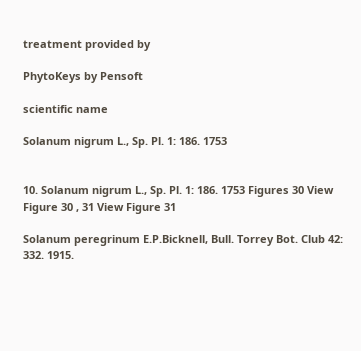treatment provided by

PhytoKeys by Pensoft

scientific name

Solanum nigrum L., Sp. Pl. 1: 186. 1753


10. Solanum nigrum L., Sp. Pl. 1: 186. 1753 Figures 30 View Figure 30 , 31 View Figure 31

Solanum peregrinum E.P.Bicknell, Bull. Torrey Bot. Club 42: 332. 1915.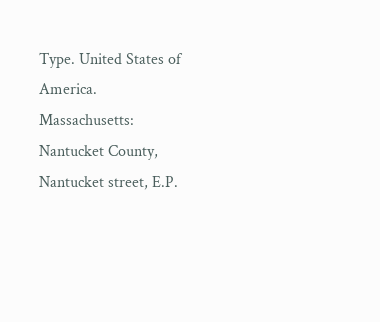Type. United States of America. Massachusetts: Nantucket County, Nantucket street, E.P.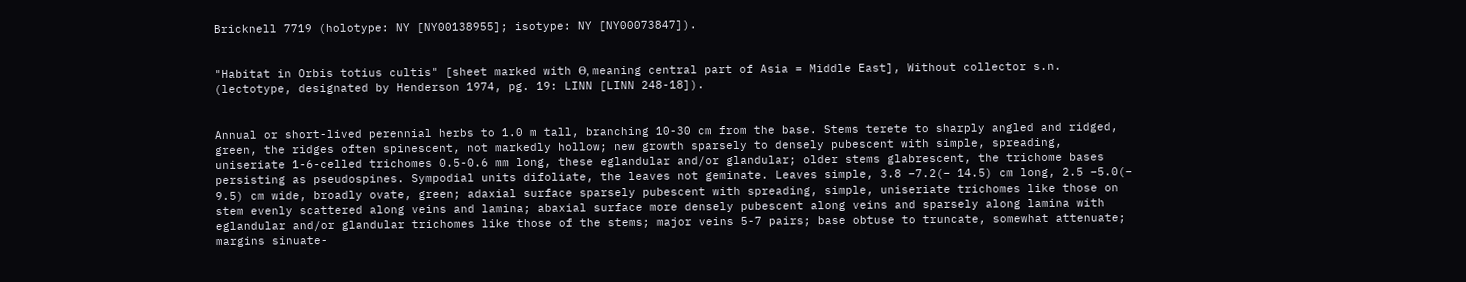Bricknell 7719 (holotype: NY [NY00138955]; isotype: NY [NY00073847]).


"Habitat in Orbis totius cultis" [sheet marked with Θ, meaning central part of Asia = Middle East], Without collector s.n. (lectotype, designated by Henderson 1974, pg. 19: LINN [LINN 248-18]).


Annual or short-lived perennial herbs to 1.0 m tall, branching 10-30 cm from the base. Stems terete to sharply angled and ridged, green, the ridges often spinescent, not markedly hollow; new growth sparsely to densely pubescent with simple, spreading, uniseriate 1-6-celled trichomes 0.5-0.6 mm long, these eglandular and/or glandular; older stems glabrescent, the trichome bases persisting as pseudospines. Sympodial units difoliate, the leaves not geminate. Leaves simple, 3.8 –7.2(– 14.5) cm long, 2.5 –5.0(– 9.5) cm wide, broadly ovate, green; adaxial surface sparsely pubescent with spreading, simple, uniseriate trichomes like those on stem evenly scattered along veins and lamina; abaxial surface more densely pubescent along veins and sparsely along lamina with eglandular and/or glandular trichomes like those of the stems; major veins 5-7 pairs; base obtuse to truncate, somewhat attenuate; margins sinuate-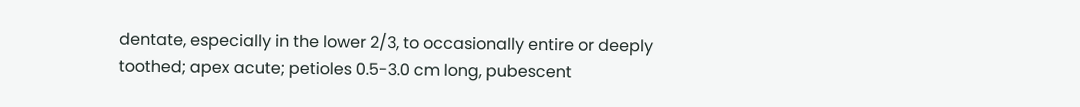dentate, especially in the lower 2/3, to occasionally entire or deeply toothed; apex acute; petioles 0.5-3.0 cm long, pubescent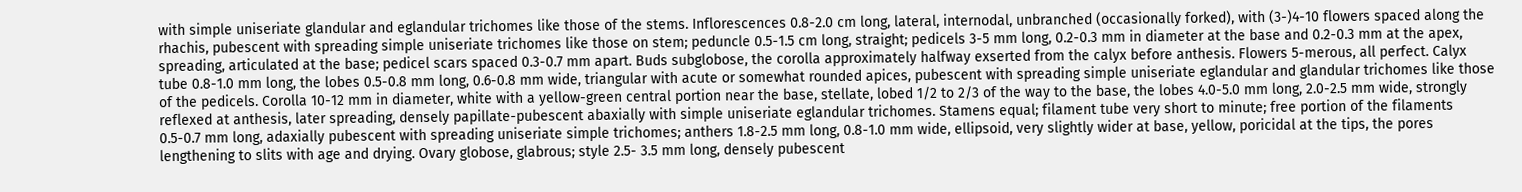with simple uniseriate glandular and eglandular trichomes like those of the stems. Inflorescences 0.8-2.0 cm long, lateral, internodal, unbranched (occasionally forked), with (3-)4-10 flowers spaced along the rhachis, pubescent with spreading simple uniseriate trichomes like those on stem; peduncle 0.5-1.5 cm long, straight; pedicels 3-5 mm long, 0.2-0.3 mm in diameter at the base and 0.2-0.3 mm at the apex, spreading, articulated at the base; pedicel scars spaced 0.3-0.7 mm apart. Buds subglobose, the corolla approximately halfway exserted from the calyx before anthesis. Flowers 5-merous, all perfect. Calyx tube 0.8-1.0 mm long, the lobes 0.5-0.8 mm long, 0.6-0.8 mm wide, triangular with acute or somewhat rounded apices, pubescent with spreading simple uniseriate eglandular and glandular trichomes like those of the pedicels. Corolla 10-12 mm in diameter, white with a yellow-green central portion near the base, stellate, lobed 1/2 to 2/3 of the way to the base, the lobes 4.0-5.0 mm long, 2.0-2.5 mm wide, strongly reflexed at anthesis, later spreading, densely papillate-pubescent abaxially with simple uniseriate eglandular trichomes. Stamens equal; filament tube very short to minute; free portion of the filaments 0.5-0.7 mm long, adaxially pubescent with spreading uniseriate simple trichomes; anthers 1.8-2.5 mm long, 0.8-1.0 mm wide, ellipsoid, very slightly wider at base, yellow, poricidal at the tips, the pores lengthening to slits with age and drying. Ovary globose, glabrous; style 2.5- 3.5 mm long, densely pubescent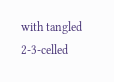with tangled 2-3-celled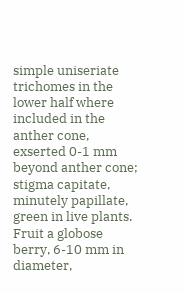simple uniseriate trichomes in the lower half where included in the anther cone, exserted 0-1 mm beyond anther cone; stigma capitate, minutely papillate, green in live plants. Fruit a globose berry, 6-10 mm in diameter,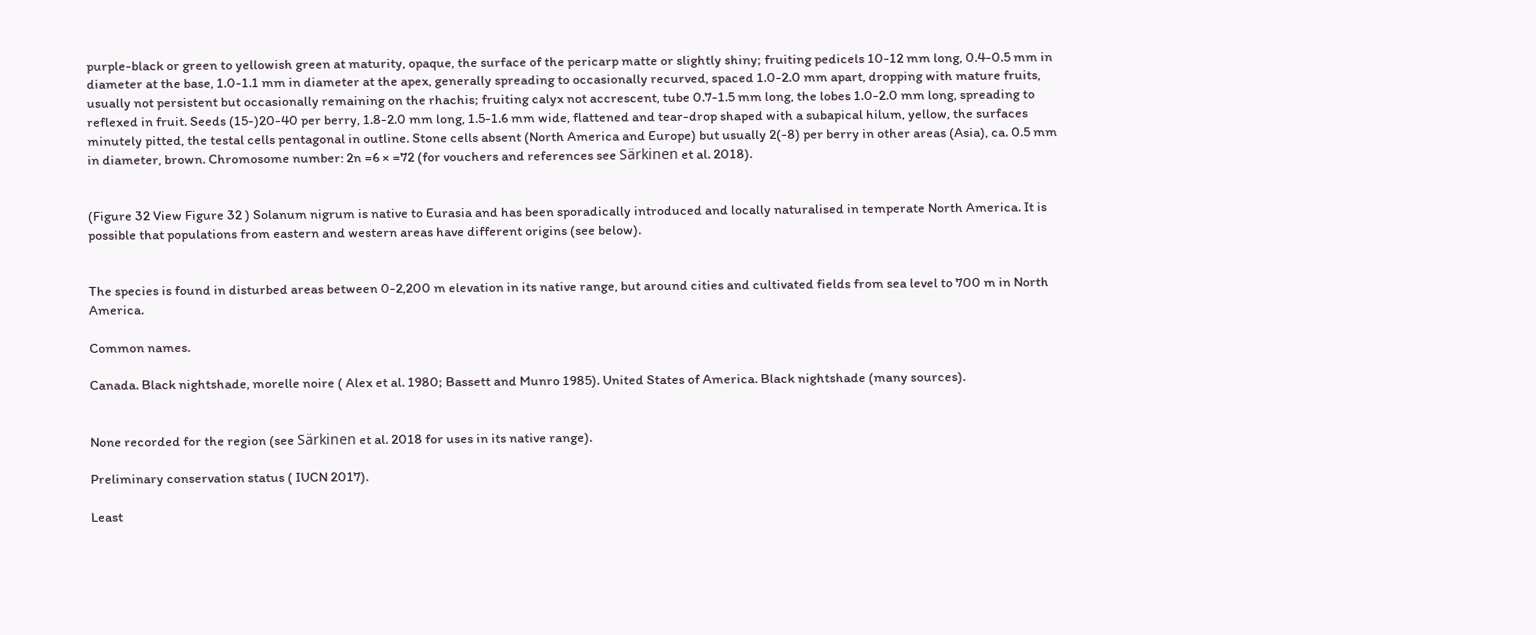purple-black or green to yellowish green at maturity, opaque, the surface of the pericarp matte or slightly shiny; fruiting pedicels 10-12 mm long, 0.4-0.5 mm in diameter at the base, 1.0-1.1 mm in diameter at the apex, generally spreading to occasionally recurved, spaced 1.0-2.0 mm apart, dropping with mature fruits, usually not persistent but occasionally remaining on the rhachis; fruiting calyx not accrescent, tube 0.7-1.5 mm long, the lobes 1.0-2.0 mm long, spreading to reflexed in fruit. Seeds (15-)20-40 per berry, 1.8-2.0 mm long, 1.5-1.6 mm wide, flattened and tear-drop shaped with a subapical hilum, yellow, the surfaces minutely pitted, the testal cells pentagonal in outline. Stone cells absent (North America and Europe) but usually 2(-8) per berry in other areas (Asia), ca. 0.5 mm in diameter, brown. Chromosome number: 2n =6 × =72 (for vouchers and references see Särkinen et al. 2018).


(Figure 32 View Figure 32 ) Solanum nigrum is native to Eurasia and has been sporadically introduced and locally naturalised in temperate North America. It is possible that populations from eastern and western areas have different origins (see below).


The species is found in disturbed areas between 0-2,200 m elevation in its native range, but around cities and cultivated fields from sea level to 700 m in North America.

Common names.

Canada. Black nightshade, morelle noire ( Alex et al. 1980; Bassett and Munro 1985). United States of America. Black nightshade (many sources).


None recorded for the region (see Särkinen et al. 2018 for uses in its native range).

Preliminary conservation status ( IUCN 2017).

Least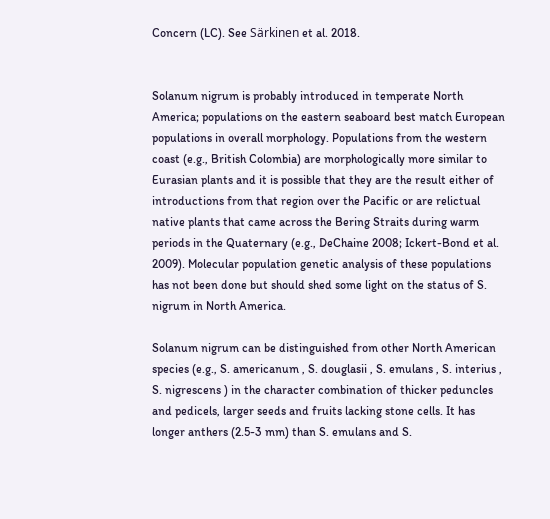Concern (LC). See Särkinen et al. 2018.


Solanum nigrum is probably introduced in temperate North America; populations on the eastern seaboard best match European populations in overall morphology. Populations from the western coast (e.g., British Colombia) are morphologically more similar to Eurasian plants and it is possible that they are the result either of introductions from that region over the Pacific or are relictual native plants that came across the Bering Straits during warm periods in the Quaternary (e.g., DeChaine 2008; Ickert-Bond et al. 2009). Molecular population genetic analysis of these populations has not been done but should shed some light on the status of S. nigrum in North America.

Solanum nigrum can be distinguished from other North American species (e.g., S. americanum , S. douglasii , S. emulans , S. interius , S. nigrescens ) in the character combination of thicker peduncles and pedicels, larger seeds and fruits lacking stone cells. It has longer anthers (2.5-3 mm) than S. emulans and S.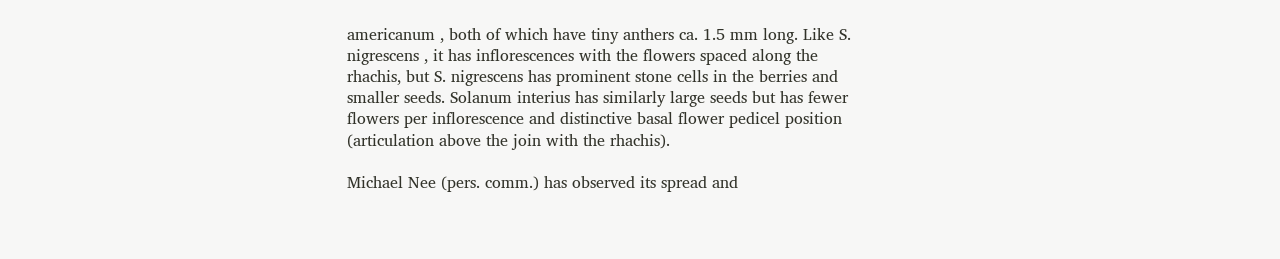americanum , both of which have tiny anthers ca. 1.5 mm long. Like S. nigrescens , it has inflorescences with the flowers spaced along the rhachis, but S. nigrescens has prominent stone cells in the berries and smaller seeds. Solanum interius has similarly large seeds but has fewer flowers per inflorescence and distinctive basal flower pedicel position (articulation above the join with the rhachis).

Michael Nee (pers. comm.) has observed its spread and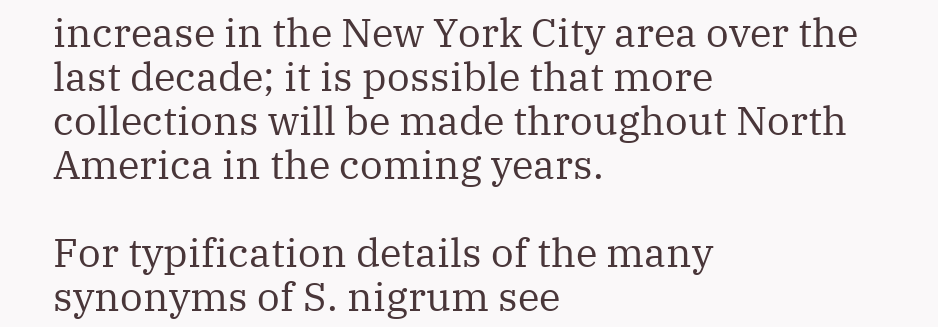increase in the New York City area over the last decade; it is possible that more collections will be made throughout North America in the coming years.

For typification details of the many synonyms of S. nigrum see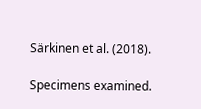Särkinen et al. (2018).

Specimens examined.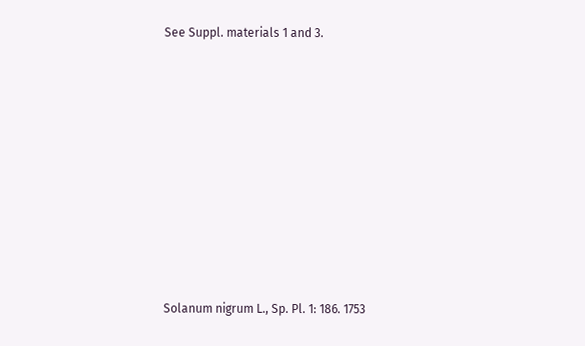See Suppl. materials 1 and 3.














Solanum nigrum L., Sp. Pl. 1: 186. 1753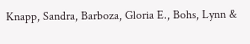Knapp, Sandra, Barboza, Gloria E., Bohs, Lynn &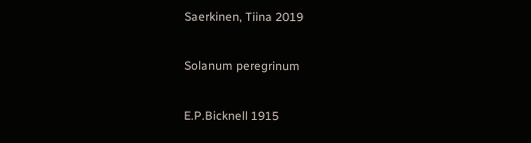Saerkinen, Tiina 2019

Solanum peregrinum

E.P.Bicknell 1915